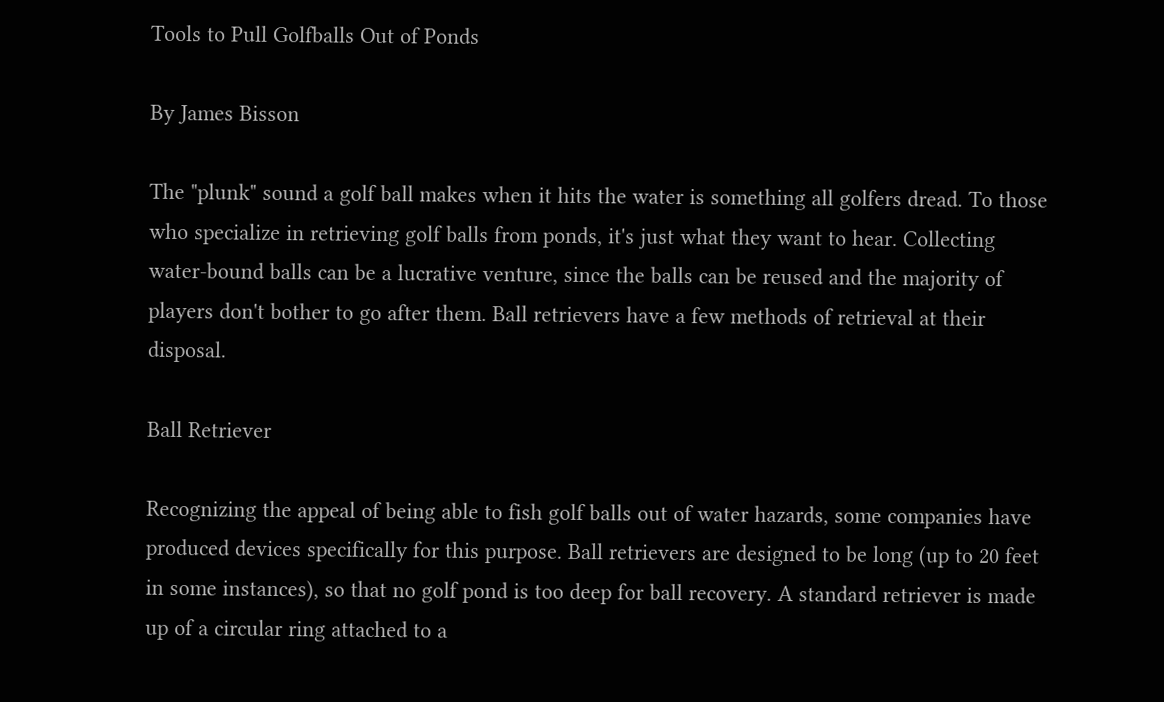Tools to Pull Golfballs Out of Ponds

By James Bisson

The "plunk" sound a golf ball makes when it hits the water is something all golfers dread. To those who specialize in retrieving golf balls from ponds, it's just what they want to hear. Collecting water-bound balls can be a lucrative venture, since the balls can be reused and the majority of players don't bother to go after them. Ball retrievers have a few methods of retrieval at their disposal.

Ball Retriever

Recognizing the appeal of being able to fish golf balls out of water hazards, some companies have produced devices specifically for this purpose. Ball retrievers are designed to be long (up to 20 feet in some instances), so that no golf pond is too deep for ball recovery. A standard retriever is made up of a circular ring attached to a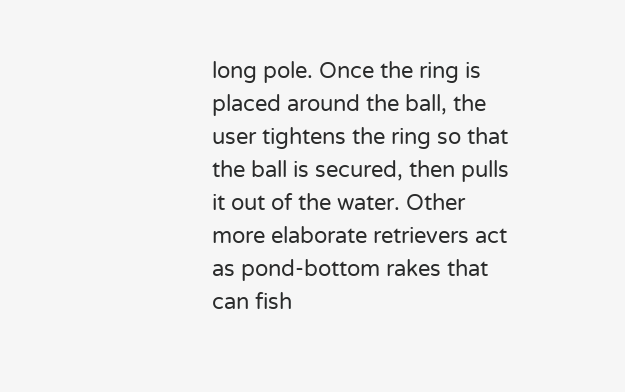long pole. Once the ring is placed around the ball, the user tightens the ring so that the ball is secured, then pulls it out of the water. Other more elaborate retrievers act as pond-bottom rakes that can fish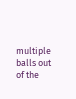multiple balls out of the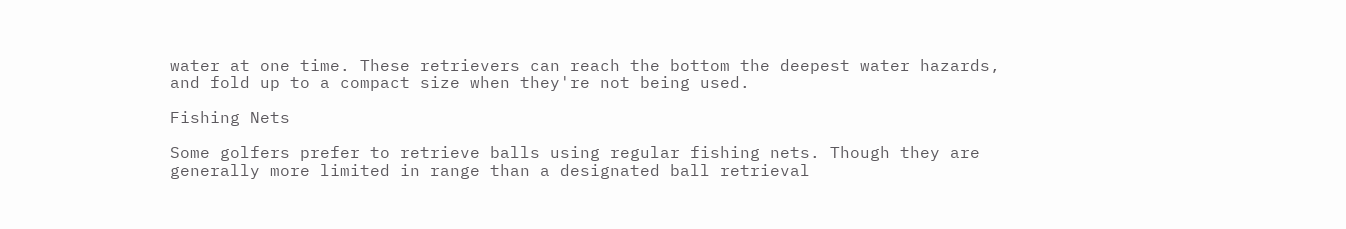water at one time. These retrievers can reach the bottom the deepest water hazards, and fold up to a compact size when they're not being used.

Fishing Nets

Some golfers prefer to retrieve balls using regular fishing nets. Though they are generally more limited in range than a designated ball retrieval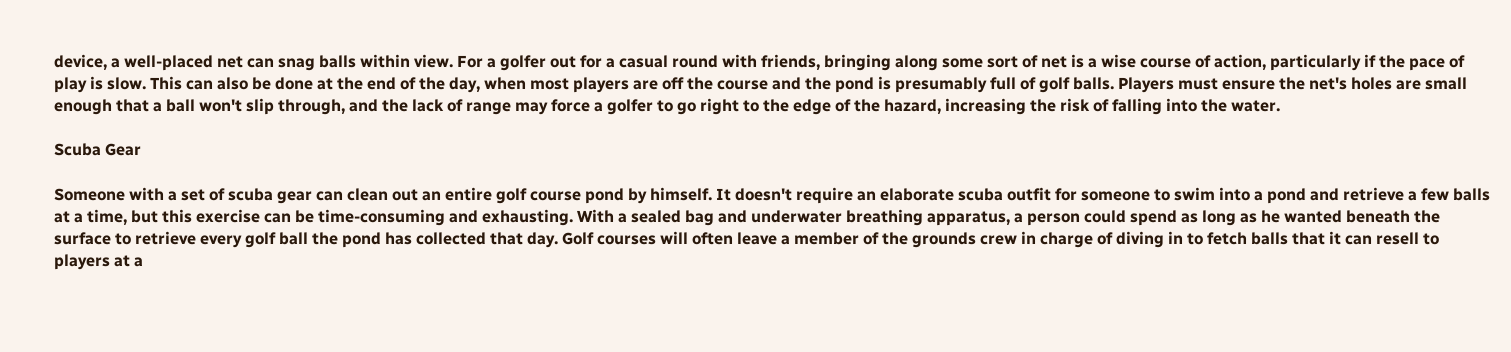device, a well-placed net can snag balls within view. For a golfer out for a casual round with friends, bringing along some sort of net is a wise course of action, particularly if the pace of play is slow. This can also be done at the end of the day, when most players are off the course and the pond is presumably full of golf balls. Players must ensure the net's holes are small enough that a ball won't slip through, and the lack of range may force a golfer to go right to the edge of the hazard, increasing the risk of falling into the water.

Scuba Gear

Someone with a set of scuba gear can clean out an entire golf course pond by himself. It doesn't require an elaborate scuba outfit for someone to swim into a pond and retrieve a few balls at a time, but this exercise can be time-consuming and exhausting. With a sealed bag and underwater breathing apparatus, a person could spend as long as he wanted beneath the surface to retrieve every golf ball the pond has collected that day. Golf courses will often leave a member of the grounds crew in charge of diving in to fetch balls that it can resell to players at a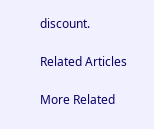discount.

Related Articles

More Related